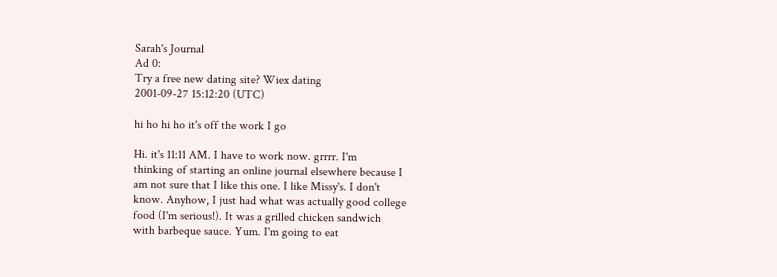Sarah's Journal
Ad 0:
Try a free new dating site? Wiex dating
2001-09-27 15:12:20 (UTC)

hi ho hi ho it's off the work I go

Hi. it's 11:11 AM. I have to work now. grrrr. I'm
thinking of starting an online journal elsewhere because I
am not sure that I like this one. I like Missy's. I don't
know. Anyhow, I just had what was actually good college
food (I'm serious!). It was a grilled chicken sandwich
with barbeque sauce. Yum. I'm going to eat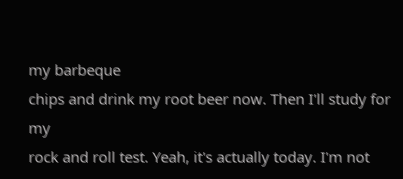my barbeque
chips and drink my root beer now. Then I'll study for my
rock and roll test. Yeah, it's actually today. I'm not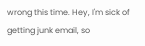wrong this time. Hey, I'm sick of getting junk email, so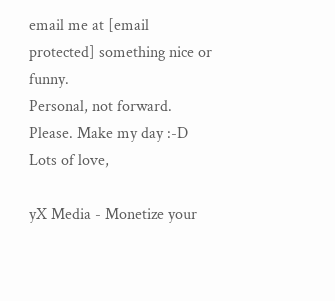email me at [email protected] something nice or funny.
Personal, not forward. Please. Make my day :-D
Lots of love,

yX Media - Monetize your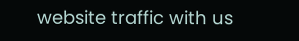website traffic with us